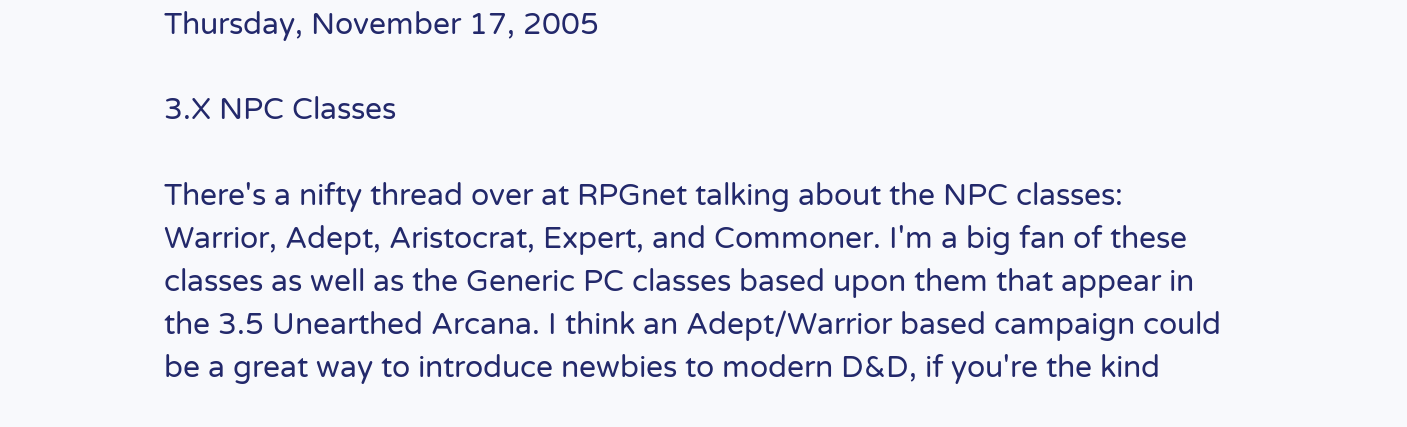Thursday, November 17, 2005

3.X NPC Classes

There's a nifty thread over at RPGnet talking about the NPC classes: Warrior, Adept, Aristocrat, Expert, and Commoner. I'm a big fan of these classes as well as the Generic PC classes based upon them that appear in the 3.5 Unearthed Arcana. I think an Adept/Warrior based campaign could be a great way to introduce newbies to modern D&D, if you're the kind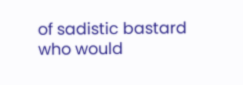of sadistic bastard who would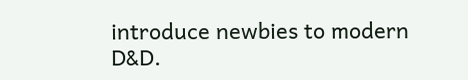introduce newbies to modern D&D.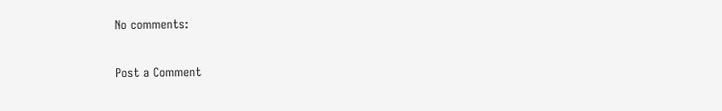No comments:

Post a Comment